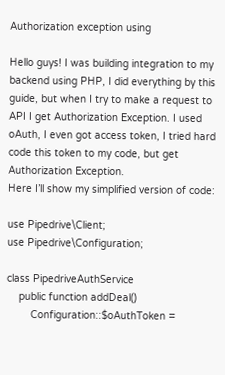Authorization exception using

Hello guys! I was building integration to my backend using PHP, I did everything by this guide, but when I try to make a request to API I get Authorization Exception. I used oAuth, I even got access token, I tried hard code this token to my code, but get Authorization Exception.
Here I’ll show my simplified version of code:

use Pipedrive\Client;
use Pipedrive\Configuration;

class PipedriveAuthService
    public function addDeal()
        Configuration::$oAuthToken =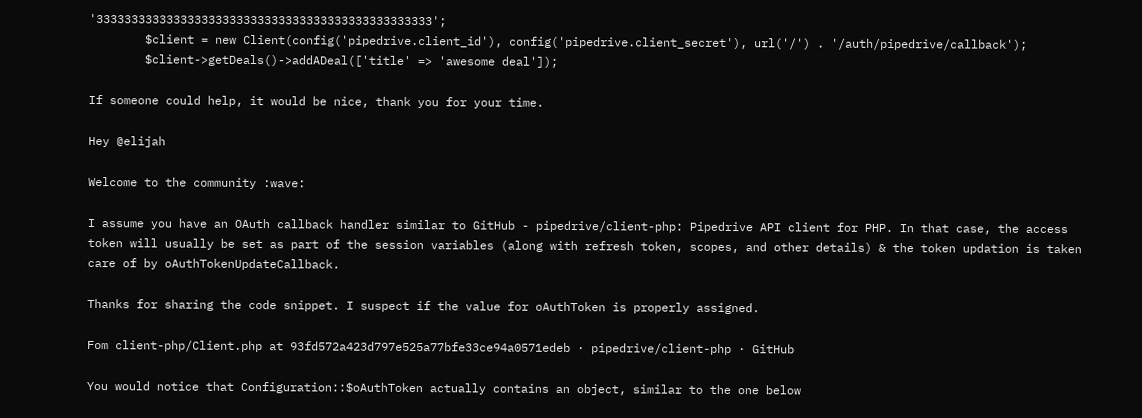'333333333333333333333333333333333333333333333333';
        $client = new Client(config('pipedrive.client_id'), config('pipedrive.client_secret'), url('/') . '/auth/pipedrive/callback');
        $client->getDeals()->addADeal(['title' => 'awesome deal']);

If someone could help, it would be nice, thank you for your time.

Hey @elijah

Welcome to the community :wave:

I assume you have an OAuth callback handler similar to GitHub - pipedrive/client-php: Pipedrive API client for PHP. In that case, the access token will usually be set as part of the session variables (along with refresh token, scopes, and other details) & the token updation is taken care of by oAuthTokenUpdateCallback.

Thanks for sharing the code snippet. I suspect if the value for oAuthToken is properly assigned.

Fom client-php/Client.php at 93fd572a423d797e525a77bfe33ce94a0571edeb · pipedrive/client-php · GitHub

You would notice that Configuration::$oAuthToken actually contains an object, similar to the one below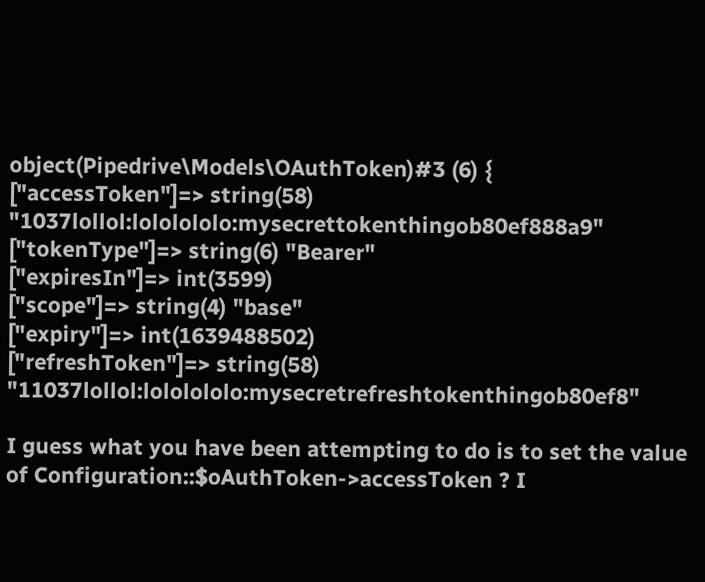object(Pipedrive\Models\OAuthToken)#3 (6) {
["accessToken"]=> string(58) "1037lollol:lololololo:mysecrettokenthingob80ef888a9"
["tokenType"]=> string(6) "Bearer"
["expiresIn"]=> int(3599)
["scope"]=> string(4) "base"
["expiry"]=> int(1639488502)
["refreshToken"]=> string(58) "11037lollol:lololololo:mysecretrefreshtokenthingob80ef8"

I guess what you have been attempting to do is to set the value of Configuration::$oAuthToken->accessToken ? I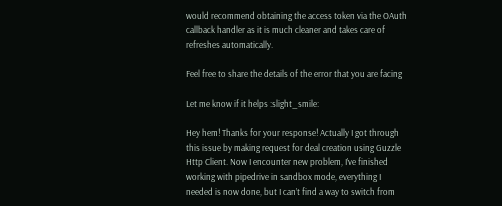would recommend obtaining the access token via the OAuth callback handler as it is much cleaner and takes care of refreshes automatically.

Feel free to share the details of the error that you are facing

Let me know if it helps :slight_smile:

Hey hem! Thanks for your response! Actually I got through this issue by making request for deal creation using Guzzle Http Client. Now I encounter new problem, I’ve finished working with pipedrive in sandbox mode, everything I needed is now done, but I can’t find a way to switch from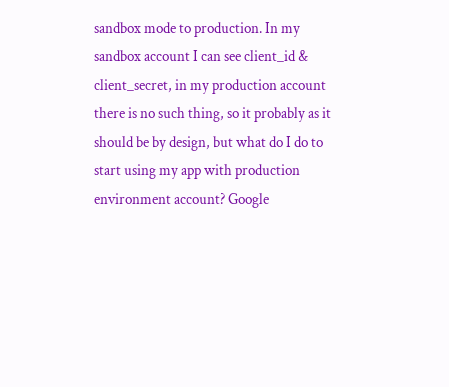sandbox mode to production. In my sandbox account I can see client_id & client_secret, in my production account there is no such thing, so it probably as it should be by design, but what do I do to start using my app with production environment account? Google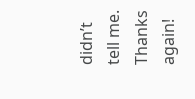didn’t tell me. Thanks again!